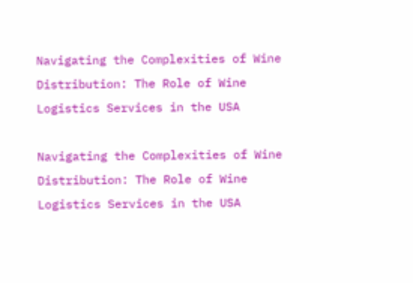Navigating the Complexities of Wine Distribution: The Role of Wine Logistics Services in the USA

Navigating the Complexities of Wine Distribution: The Role of Wine Logistics Services in the USA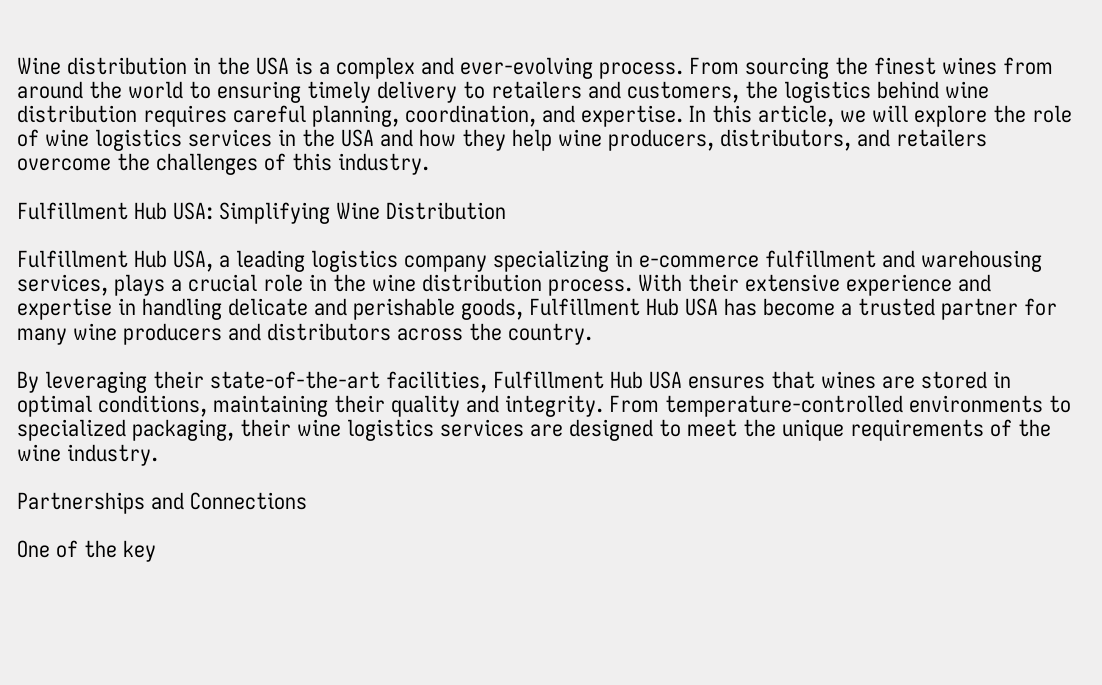Wine distribution in the USA is a complex and ever-evolving process. From sourcing the finest wines from around the world to ensuring timely delivery to retailers and customers, the logistics behind wine distribution requires careful planning, coordination, and expertise. In this article, we will explore the role of wine logistics services in the USA and how they help wine producers, distributors, and retailers overcome the challenges of this industry.

Fulfillment Hub USA: Simplifying Wine Distribution

Fulfillment Hub USA, a leading logistics company specializing in e-commerce fulfillment and warehousing services, plays a crucial role in the wine distribution process. With their extensive experience and expertise in handling delicate and perishable goods, Fulfillment Hub USA has become a trusted partner for many wine producers and distributors across the country.

By leveraging their state-of-the-art facilities, Fulfillment Hub USA ensures that wines are stored in optimal conditions, maintaining their quality and integrity. From temperature-controlled environments to specialized packaging, their wine logistics services are designed to meet the unique requirements of the wine industry.

Partnerships and Connections

One of the key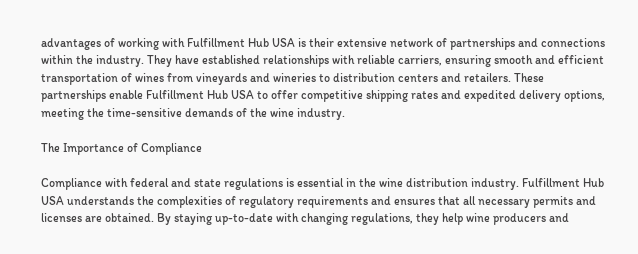advantages of working with Fulfillment Hub USA is their extensive network of partnerships and connections within the industry. They have established relationships with reliable carriers, ensuring smooth and efficient transportation of wines from vineyards and wineries to distribution centers and retailers. These partnerships enable Fulfillment Hub USA to offer competitive shipping rates and expedited delivery options, meeting the time-sensitive demands of the wine industry.

The Importance of Compliance

Compliance with federal and state regulations is essential in the wine distribution industry. Fulfillment Hub USA understands the complexities of regulatory requirements and ensures that all necessary permits and licenses are obtained. By staying up-to-date with changing regulations, they help wine producers and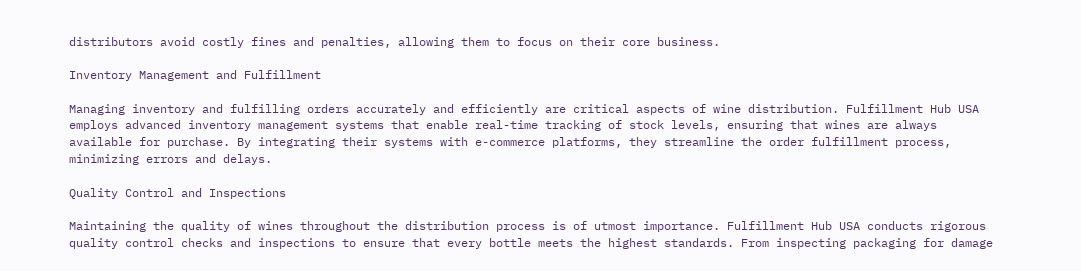distributors avoid costly fines and penalties, allowing them to focus on their core business.

Inventory Management and Fulfillment

Managing inventory and fulfilling orders accurately and efficiently are critical aspects of wine distribution. Fulfillment Hub USA employs advanced inventory management systems that enable real-time tracking of stock levels, ensuring that wines are always available for purchase. By integrating their systems with e-commerce platforms, they streamline the order fulfillment process, minimizing errors and delays.

Quality Control and Inspections

Maintaining the quality of wines throughout the distribution process is of utmost importance. Fulfillment Hub USA conducts rigorous quality control checks and inspections to ensure that every bottle meets the highest standards. From inspecting packaging for damage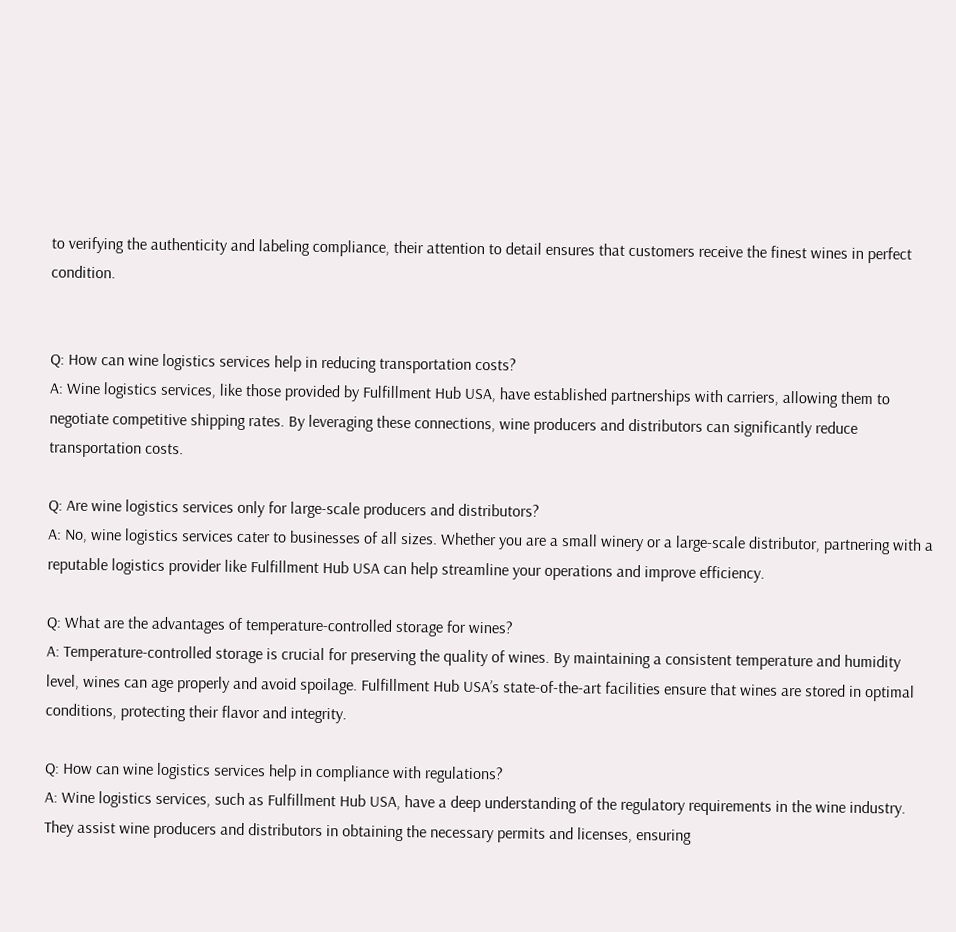to verifying the authenticity and labeling compliance, their attention to detail ensures that customers receive the finest wines in perfect condition.


Q: How can wine logistics services help in reducing transportation costs?
A: Wine logistics services, like those provided by Fulfillment Hub USA, have established partnerships with carriers, allowing them to negotiate competitive shipping rates. By leveraging these connections, wine producers and distributors can significantly reduce transportation costs.

Q: Are wine logistics services only for large-scale producers and distributors?
A: No, wine logistics services cater to businesses of all sizes. Whether you are a small winery or a large-scale distributor, partnering with a reputable logistics provider like Fulfillment Hub USA can help streamline your operations and improve efficiency.

Q: What are the advantages of temperature-controlled storage for wines?
A: Temperature-controlled storage is crucial for preserving the quality of wines. By maintaining a consistent temperature and humidity level, wines can age properly and avoid spoilage. Fulfillment Hub USA’s state-of-the-art facilities ensure that wines are stored in optimal conditions, protecting their flavor and integrity.

Q: How can wine logistics services help in compliance with regulations?
A: Wine logistics services, such as Fulfillment Hub USA, have a deep understanding of the regulatory requirements in the wine industry. They assist wine producers and distributors in obtaining the necessary permits and licenses, ensuring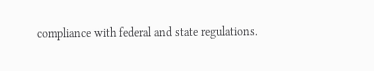compliance with federal and state regulations.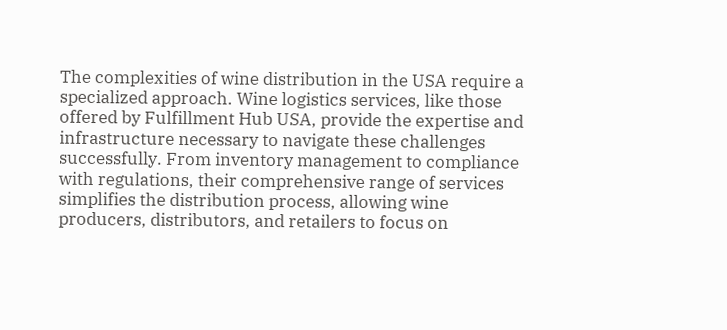The complexities of wine distribution in the USA require a specialized approach. Wine logistics services, like those offered by Fulfillment Hub USA, provide the expertise and infrastructure necessary to navigate these challenges successfully. From inventory management to compliance with regulations, their comprehensive range of services simplifies the distribution process, allowing wine producers, distributors, and retailers to focus on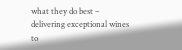what they do best – delivering exceptional wines to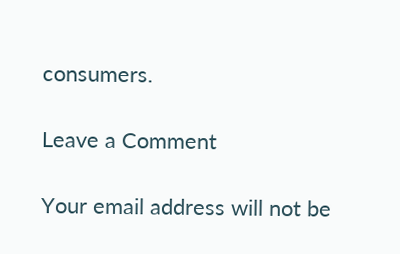consumers.

Leave a Comment

Your email address will not be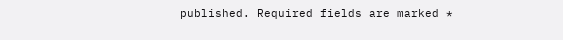published. Required fields are marked *